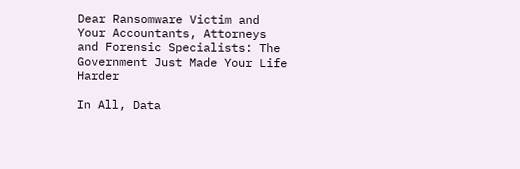Dear Ransomware Victim and Your Accountants, Attorneys and Forensic Specialists: The Government Just Made Your Life Harder

In All, Data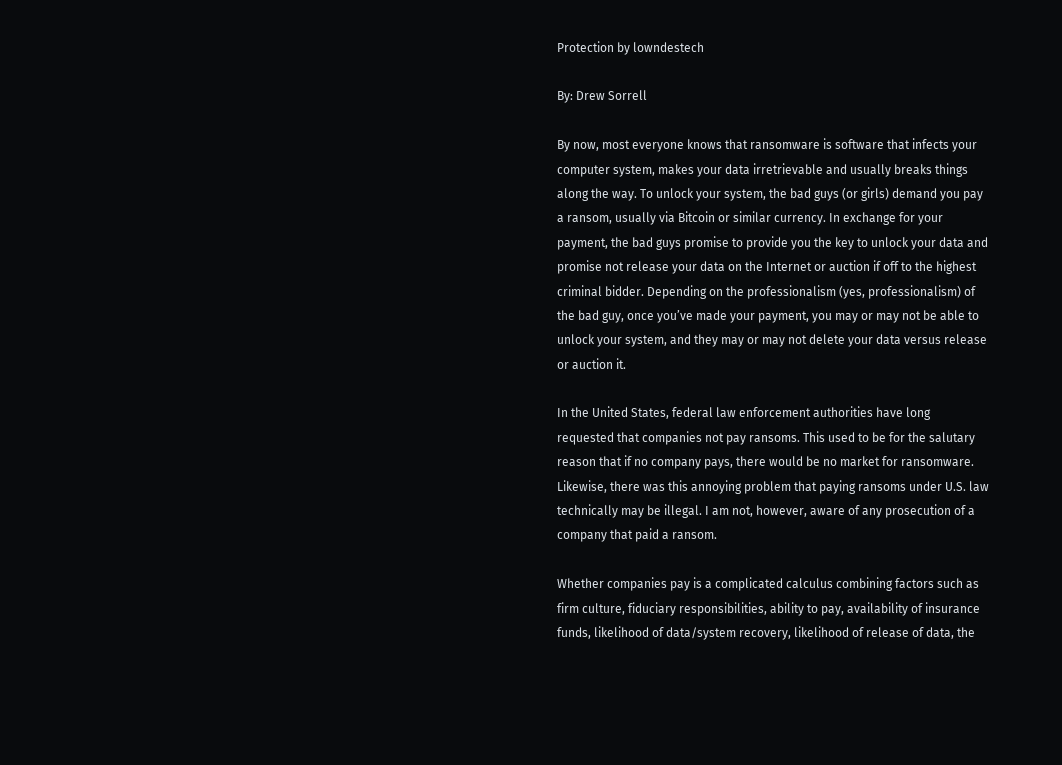Protection by lowndestech

By: Drew Sorrell

By now, most everyone knows that ransomware is software that infects your computer system, makes your data irretrievable and usually breaks things along the way. To unlock your system, the bad guys (or girls) demand you pay a ransom, usually via Bitcoin or similar currency. In exchange for your payment, the bad guys promise to provide you the key to unlock your data and promise not release your data on the Internet or auction if off to the highest criminal bidder. Depending on the professionalism (yes, professionalism) of the bad guy, once you’ve made your payment, you may or may not be able to unlock your system, and they may or may not delete your data versus release or auction it.

In the United States, federal law enforcement authorities have long requested that companies not pay ransoms. This used to be for the salutary reason that if no company pays, there would be no market for ransomware. Likewise, there was this annoying problem that paying ransoms under U.S. law technically may be illegal. I am not, however, aware of any prosecution of a company that paid a ransom.

Whether companies pay is a complicated calculus combining factors such as firm culture, fiduciary responsibilities, ability to pay, availability of insurance funds, likelihood of data/system recovery, likelihood of release of data, the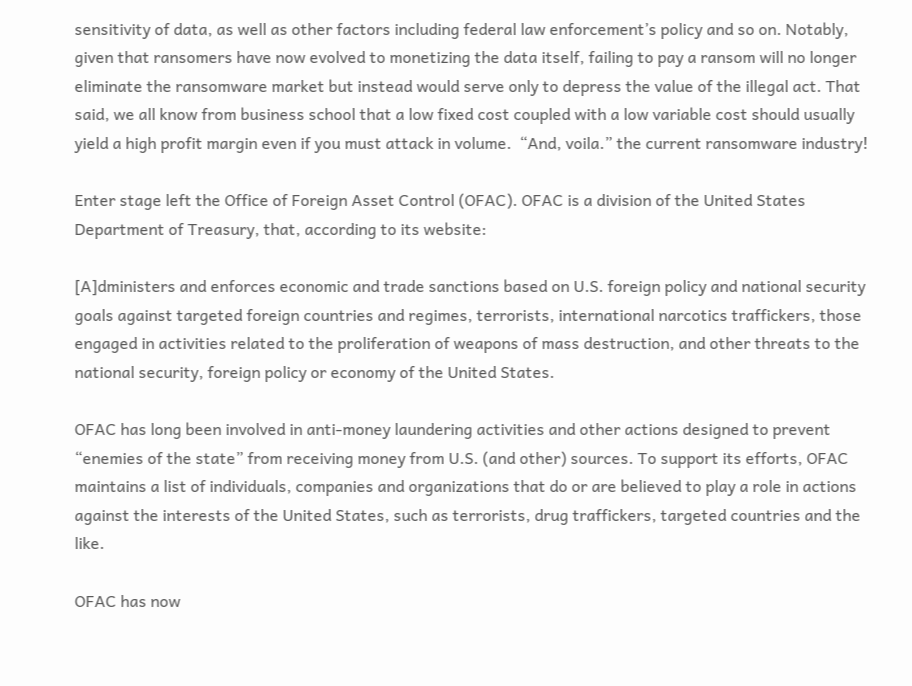sensitivity of data, as well as other factors including federal law enforcement’s policy and so on. Notably, given that ransomers have now evolved to monetizing the data itself, failing to pay a ransom will no longer eliminate the ransomware market but instead would serve only to depress the value of the illegal act. That said, we all know from business school that a low fixed cost coupled with a low variable cost should usually yield a high profit margin even if you must attack in volume.  “And, voila.” the current ransomware industry!

Enter stage left the Office of Foreign Asset Control (OFAC). OFAC is a division of the United States Department of Treasury, that, according to its website:

[A]dministers and enforces economic and trade sanctions based on U.S. foreign policy and national security goals against targeted foreign countries and regimes, terrorists, international narcotics traffickers, those engaged in activities related to the proliferation of weapons of mass destruction, and other threats to the national security, foreign policy or economy of the United States.

OFAC has long been involved in anti-money laundering activities and other actions designed to prevent “enemies of the state” from receiving money from U.S. (and other) sources. To support its efforts, OFAC maintains a list of individuals, companies and organizations that do or are believed to play a role in actions against the interests of the United States, such as terrorists, drug traffickers, targeted countries and the like.

OFAC has now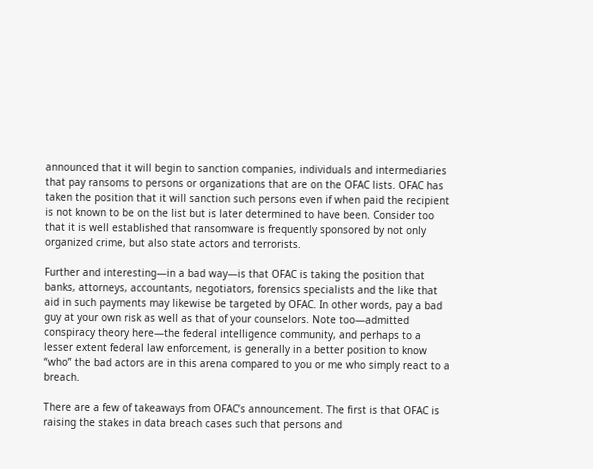announced that it will begin to sanction companies, individuals and intermediaries that pay ransoms to persons or organizations that are on the OFAC lists. OFAC has taken the position that it will sanction such persons even if when paid the recipient is not known to be on the list but is later determined to have been. Consider too that it is well established that ransomware is frequently sponsored by not only organized crime, but also state actors and terrorists.

Further and interesting—in a bad way—is that OFAC is taking the position that banks, attorneys, accountants, negotiators, forensics specialists and the like that aid in such payments may likewise be targeted by OFAC. In other words, pay a bad guy at your own risk as well as that of your counselors. Note too—admitted conspiracy theory here—the federal intelligence community, and perhaps to a lesser extent federal law enforcement, is generally in a better position to know “who” the bad actors are in this arena compared to you or me who simply react to a breach.

There are a few of takeaways from OFAC’s announcement. The first is that OFAC is raising the stakes in data breach cases such that persons and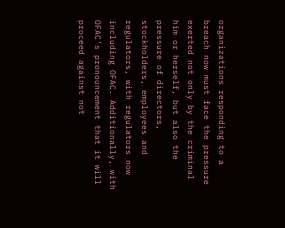organizations responding to a breach now must face the pressure exerted not only by the criminal him or herself, but also the pressure of directors, stockholders, employees and regulators, with regulators now including OFAC. Additionally, with OFAC’s pronouncement that it will proceed against not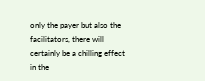only the payer but also the facilitators, there will certainly be a chilling effect in the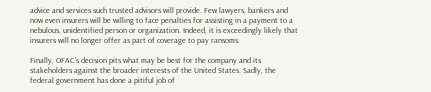advice and services such trusted advisors will provide. Few lawyers, bankers and now even insurers will be willing to face penalties for assisting in a payment to a nebulous, unidentified person or organization. Indeed, it is exceedingly likely that insurers will no longer offer as part of coverage to pay ransoms.

Finally, OFAC’s decision pits what may be best for the company and its stakeholders against the broader interests of the United States. Sadly, the federal government has done a pitiful job of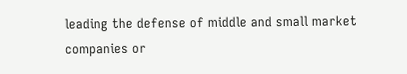leading the defense of middle and small market companies or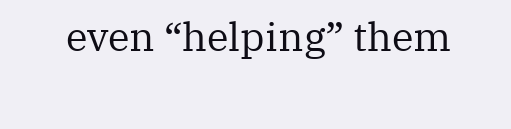even “helping” them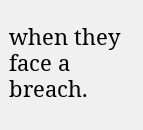when they face a breach.